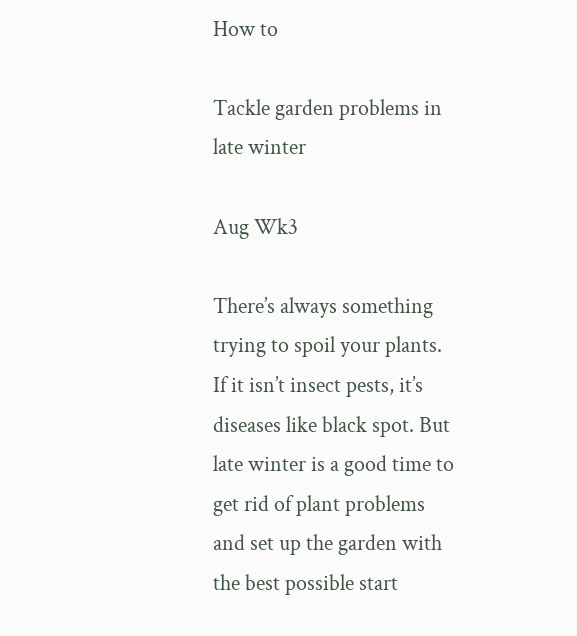How to

Tackle garden problems in late winter

Aug Wk3

There’s always something trying to spoil your plants. If it isn’t insect pests, it’s diseases like black spot. But late winter is a good time to get rid of plant problems and set up the garden with the best possible start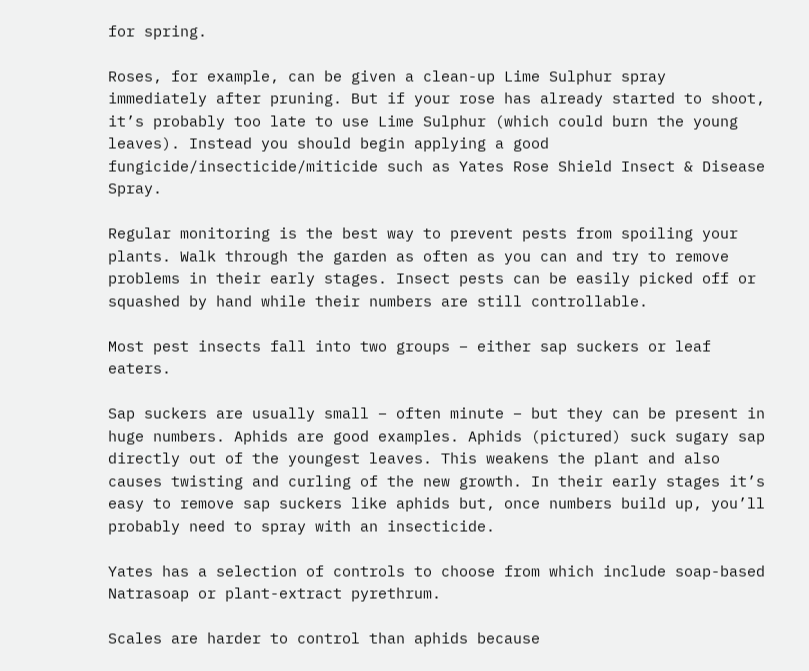for spring.

Roses, for example, can be given a clean-up Lime Sulphur spray immediately after pruning. But if your rose has already started to shoot, it’s probably too late to use Lime Sulphur (which could burn the young leaves). Instead you should begin applying a good fungicide/insecticide/miticide such as Yates Rose Shield Insect & Disease Spray.

Regular monitoring is the best way to prevent pests from spoiling your plants. Walk through the garden as often as you can and try to remove problems in their early stages. Insect pests can be easily picked off or squashed by hand while their numbers are still controllable.

Most pest insects fall into two groups – either sap suckers or leaf eaters.

Sap suckers are usually small – often minute – but they can be present in huge numbers. Aphids are good examples. Aphids (pictured) suck sugary sap directly out of the youngest leaves. This weakens the plant and also causes twisting and curling of the new growth. In their early stages it’s easy to remove sap suckers like aphids but, once numbers build up, you’ll probably need to spray with an insecticide.

Yates has a selection of controls to choose from which include soap-based Natrasoap or plant-extract pyrethrum.

Scales are harder to control than aphids because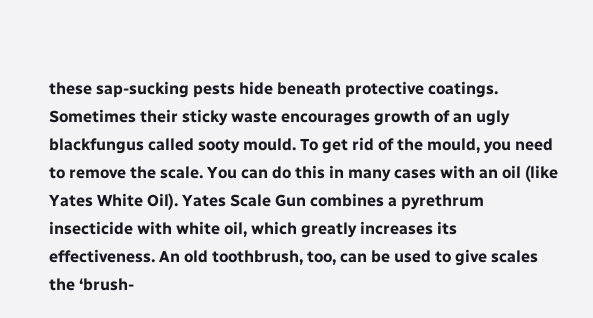these sap-sucking pests hide beneath protective coatings. Sometimes their sticky waste encourages growth of an ugly blackfungus called sooty mould. To get rid of the mould, you need to remove the scale. You can do this in many cases with an oil (like Yates White Oil). Yates Scale Gun combines a pyrethrum insecticide with white oil, which greatly increases its effectiveness. An old toothbrush, too, can be used to give scales the ‘brush-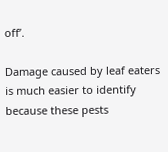off’.

Damage caused by leaf eaters is much easier to identify because these pests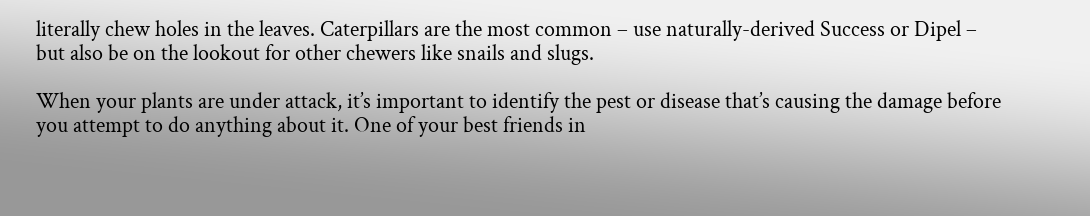literally chew holes in the leaves. Caterpillars are the most common – use naturally-derived Success or Dipel – but also be on the lookout for other chewers like snails and slugs.

When your plants are under attack, it’s important to identify the pest or disease that’s causing the damage before you attempt to do anything about it. One of your best friends in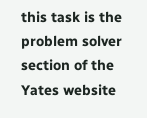this task is the problem solver section of the Yates website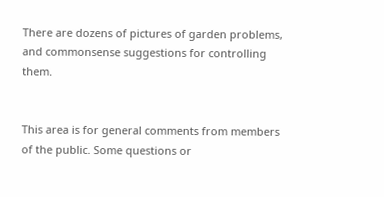There are dozens of pictures of garden problems, and commonsense suggestions for controlling them.


This area is for general comments from members of the public. Some questions or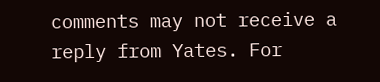comments may not receive a reply from Yates. For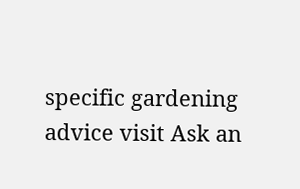specific gardening advice visit Ask an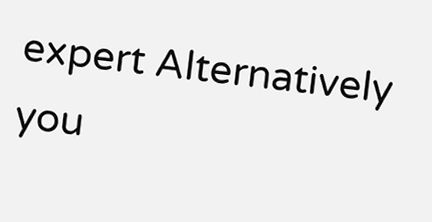expert Alternatively you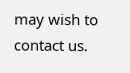may wish to contact us.